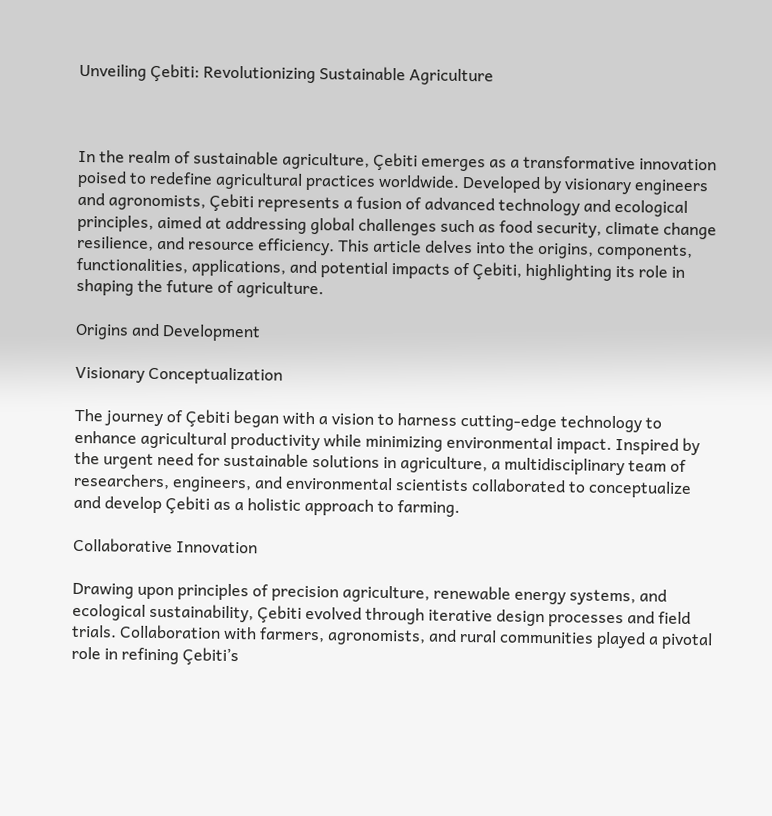Unveiling Çebiti: Revolutionizing Sustainable Agriculture



In the realm of sustainable agriculture, Çebiti emerges as a transformative innovation poised to redefine agricultural practices worldwide. Developed by visionary engineers and agronomists, Çebiti represents a fusion of advanced technology and ecological principles, aimed at addressing global challenges such as food security, climate change resilience, and resource efficiency. This article delves into the origins, components, functionalities, applications, and potential impacts of Çebiti, highlighting its role in shaping the future of agriculture.

Origins and Development

Visionary Conceptualization

The journey of Çebiti began with a vision to harness cutting-edge technology to enhance agricultural productivity while minimizing environmental impact. Inspired by the urgent need for sustainable solutions in agriculture, a multidisciplinary team of researchers, engineers, and environmental scientists collaborated to conceptualize and develop Çebiti as a holistic approach to farming.

Collaborative Innovation

Drawing upon principles of precision agriculture, renewable energy systems, and ecological sustainability, Çebiti evolved through iterative design processes and field trials. Collaboration with farmers, agronomists, and rural communities played a pivotal role in refining Çebiti’s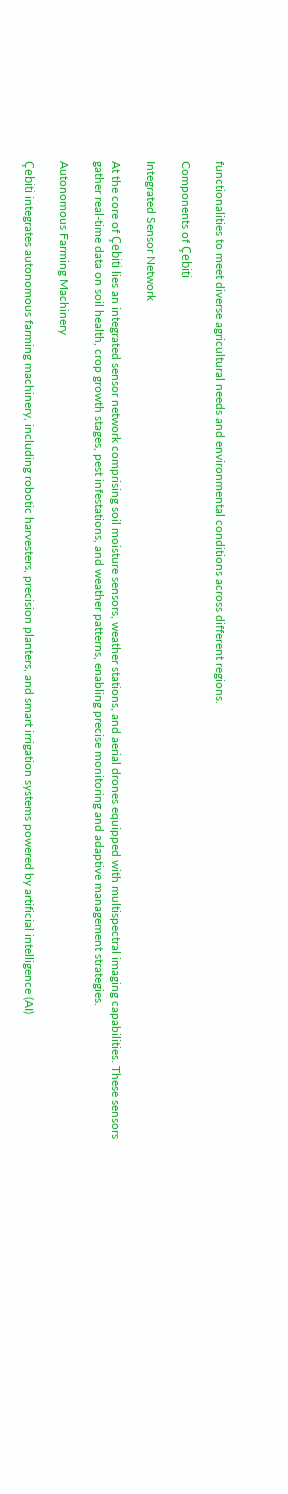functionalities to meet diverse agricultural needs and environmental conditions across different regions.

Components of Çebiti

Integrated Sensor Network

At the core of Çebiti lies an integrated sensor network comprising soil moisture sensors, weather stations, and aerial drones equipped with multispectral imaging capabilities. These sensors gather real-time data on soil health, crop growth stages, pest infestations, and weather patterns, enabling precise monitoring and adaptive management strategies.

Autonomous Farming Machinery

Çebiti integrates autonomous farming machinery, including robotic harvesters, precision planters, and smart irrigation systems powered by artificial intelligence (AI)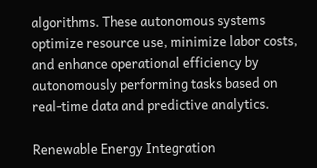algorithms. These autonomous systems optimize resource use, minimize labor costs, and enhance operational efficiency by autonomously performing tasks based on real-time data and predictive analytics.

Renewable Energy Integration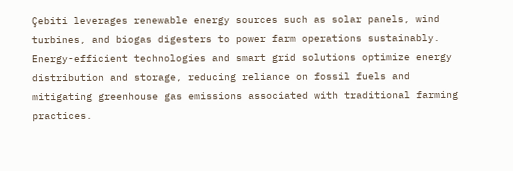Çebiti leverages renewable energy sources such as solar panels, wind turbines, and biogas digesters to power farm operations sustainably. Energy-efficient technologies and smart grid solutions optimize energy distribution and storage, reducing reliance on fossil fuels and mitigating greenhouse gas emissions associated with traditional farming practices.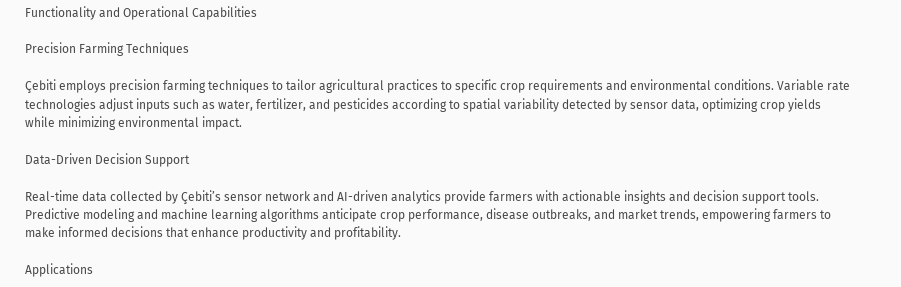Functionality and Operational Capabilities

Precision Farming Techniques

Çebiti employs precision farming techniques to tailor agricultural practices to specific crop requirements and environmental conditions. Variable rate technologies adjust inputs such as water, fertilizer, and pesticides according to spatial variability detected by sensor data, optimizing crop yields while minimizing environmental impact.

Data-Driven Decision Support

Real-time data collected by Çebiti’s sensor network and AI-driven analytics provide farmers with actionable insights and decision support tools. Predictive modeling and machine learning algorithms anticipate crop performance, disease outbreaks, and market trends, empowering farmers to make informed decisions that enhance productivity and profitability.

Applications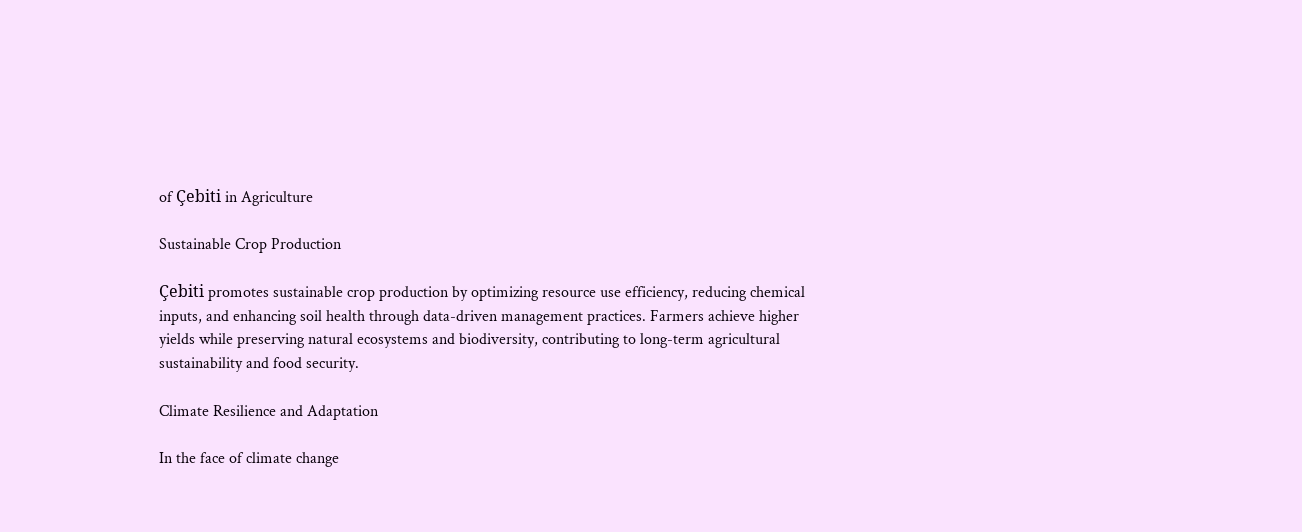of Çebiti in Agriculture

Sustainable Crop Production

Çebiti promotes sustainable crop production by optimizing resource use efficiency, reducing chemical inputs, and enhancing soil health through data-driven management practices. Farmers achieve higher yields while preserving natural ecosystems and biodiversity, contributing to long-term agricultural sustainability and food security.

Climate Resilience and Adaptation

In the face of climate change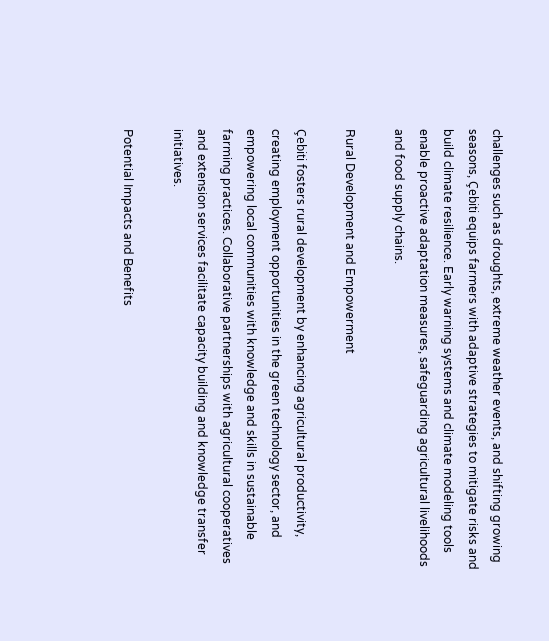challenges such as droughts, extreme weather events, and shifting growing seasons, Çebiti equips farmers with adaptive strategies to mitigate risks and build climate resilience. Early warning systems and climate modeling tools enable proactive adaptation measures, safeguarding agricultural livelihoods and food supply chains.

Rural Development and Empowerment

Çebiti fosters rural development by enhancing agricultural productivity, creating employment opportunities in the green technology sector, and empowering local communities with knowledge and skills in sustainable farming practices. Collaborative partnerships with agricultural cooperatives and extension services facilitate capacity building and knowledge transfer initiatives.

Potential Impacts and Benefits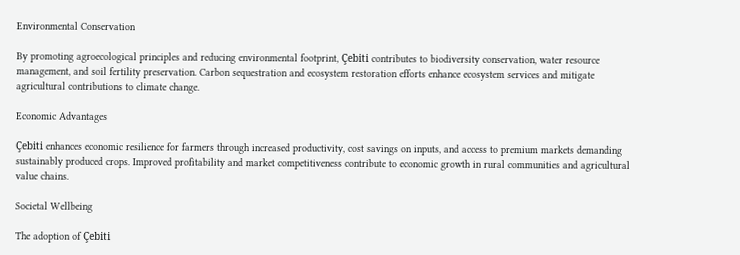Environmental Conservation

By promoting agroecological principles and reducing environmental footprint, Çebiti contributes to biodiversity conservation, water resource management, and soil fertility preservation. Carbon sequestration and ecosystem restoration efforts enhance ecosystem services and mitigate agricultural contributions to climate change.

Economic Advantages

Çebiti enhances economic resilience for farmers through increased productivity, cost savings on inputs, and access to premium markets demanding sustainably produced crops. Improved profitability and market competitiveness contribute to economic growth in rural communities and agricultural value chains.

Societal Wellbeing

The adoption of Çebiti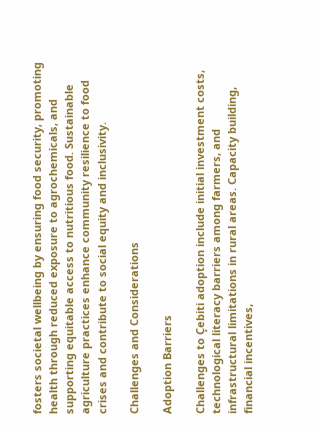fosters societal wellbeing by ensuring food security, promoting health through reduced exposure to agrochemicals, and supporting equitable access to nutritious food. Sustainable agriculture practices enhance community resilience to food crises and contribute to social equity and inclusivity.

Challenges and Considerations

Adoption Barriers

Challenges to Çebiti adoption include initial investment costs, technological literacy barriers among farmers, and infrastructural limitations in rural areas. Capacity building, financial incentives,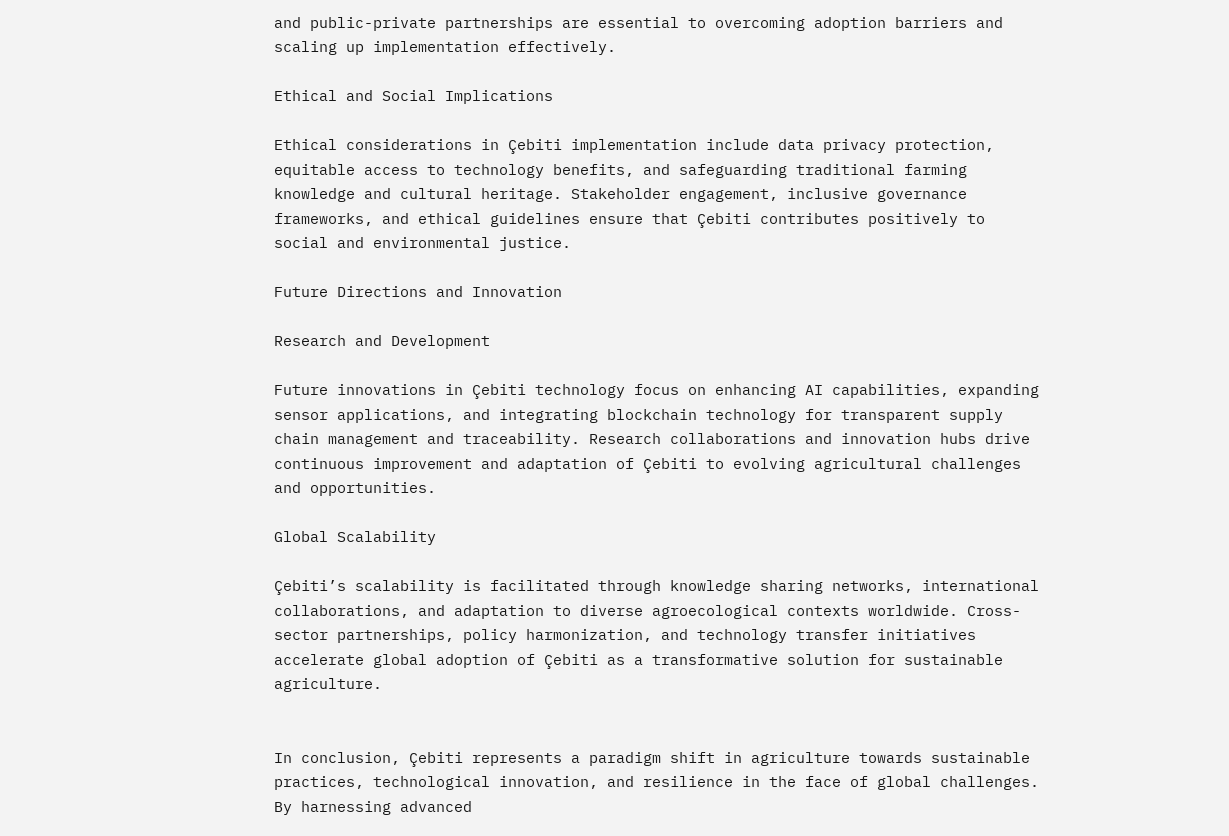and public-private partnerships are essential to overcoming adoption barriers and scaling up implementation effectively.

Ethical and Social Implications

Ethical considerations in Çebiti implementation include data privacy protection, equitable access to technology benefits, and safeguarding traditional farming knowledge and cultural heritage. Stakeholder engagement, inclusive governance frameworks, and ethical guidelines ensure that Çebiti contributes positively to social and environmental justice.

Future Directions and Innovation

Research and Development

Future innovations in Çebiti technology focus on enhancing AI capabilities, expanding sensor applications, and integrating blockchain technology for transparent supply chain management and traceability. Research collaborations and innovation hubs drive continuous improvement and adaptation of Çebiti to evolving agricultural challenges and opportunities.

Global Scalability

Çebiti’s scalability is facilitated through knowledge sharing networks, international collaborations, and adaptation to diverse agroecological contexts worldwide. Cross-sector partnerships, policy harmonization, and technology transfer initiatives accelerate global adoption of Çebiti as a transformative solution for sustainable agriculture.


In conclusion, Çebiti represents a paradigm shift in agriculture towards sustainable practices, technological innovation, and resilience in the face of global challenges. By harnessing advanced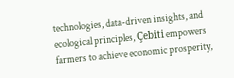technologies, data-driven insights, and ecological principles, Çebiti empowers farmers to achieve economic prosperity,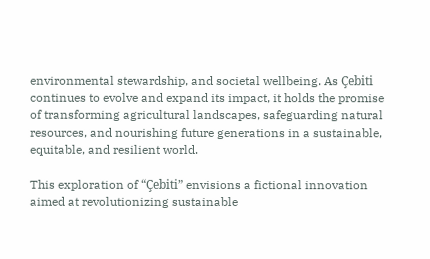environmental stewardship, and societal wellbeing. As Çebiti continues to evolve and expand its impact, it holds the promise of transforming agricultural landscapes, safeguarding natural resources, and nourishing future generations in a sustainable, equitable, and resilient world.

This exploration of “Çebiti” envisions a fictional innovation aimed at revolutionizing sustainable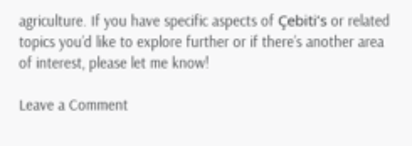agriculture. If you have specific aspects of Çebiti’s or related topics you’d like to explore further or if there’s another area of interest, please let me know!

Leave a Comment